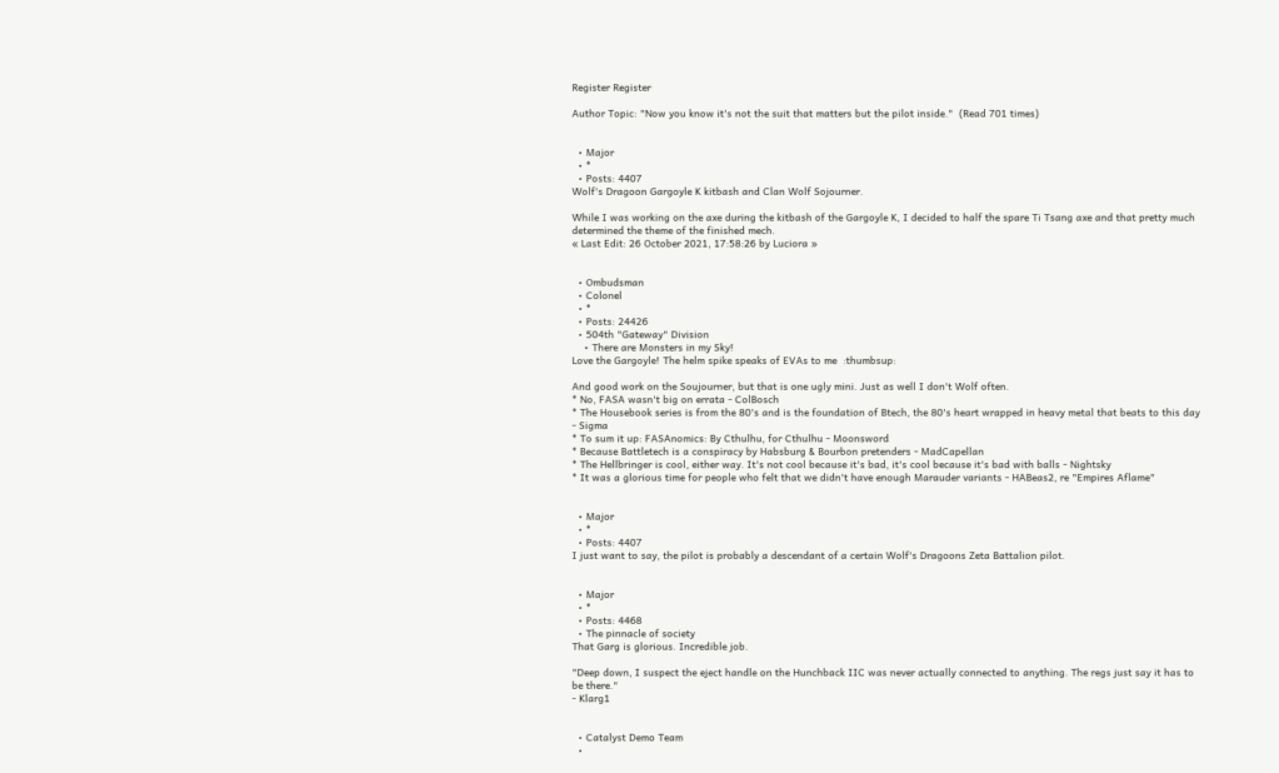Register Register

Author Topic: "Now you know it's not the suit that matters but the pilot inside."  (Read 701 times)


  • Major
  • *
  • Posts: 4407
Wolf's Dragoon Gargoyle K kitbash and Clan Wolf Sojourner.

While I was working on the axe during the kitbash of the Gargoyle K, I decided to half the spare Ti Tsang axe and that pretty much determined the theme of the finished mech.
« Last Edit: 26 October 2021, 17:58:26 by Luciora »


  • Ombudsman
  • Colonel
  • *
  • Posts: 24426
  • 504th "Gateway" Division
    • There are Monsters in my Sky!
Love the Gargoyle! The helm spike speaks of EVAs to me  :thumbsup:

And good work on the Soujourner, but that is one ugly mini. Just as well I don't Wolf often.
* No, FASA wasn't big on errata - ColBosch
* The Housebook series is from the 80's and is the foundation of Btech, the 80's heart wrapped in heavy metal that beats to this day - Sigma
* To sum it up: FASAnomics: By Cthulhu, for Cthulhu - Moonsword
* Because Battletech is a conspiracy by Habsburg & Bourbon pretenders - MadCapellan
* The Hellbringer is cool, either way. It's not cool because it's bad, it's cool because it's bad with balls - Nightsky
* It was a glorious time for people who felt that we didn't have enough Marauder variants - HABeas2, re "Empires Aflame"


  • Major
  • *
  • Posts: 4407
I just want to say, the pilot is probably a descendant of a certain Wolf's Dragoons Zeta Battalion pilot.


  • Major
  • *
  • Posts: 4468
  • The pinnacle of society
That Garg is glorious. Incredible job.

"Deep down, I suspect the eject handle on the Hunchback IIC was never actually connected to anything. The regs just say it has to be there."
- Klarg1


  • Catalyst Demo Team
  •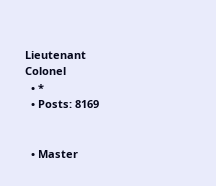Lieutenant Colonel
  • *
  • Posts: 8169


  • Master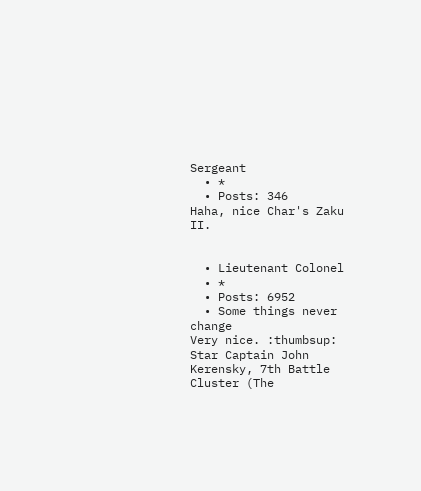Sergeant
  • *
  • Posts: 346
Haha, nice Char's Zaku II.


  • Lieutenant Colonel
  • *
  • Posts: 6952
  • Some things never change
Very nice. :thumbsup:
Star Captain John Kerensky, 7th Battle Cluster (The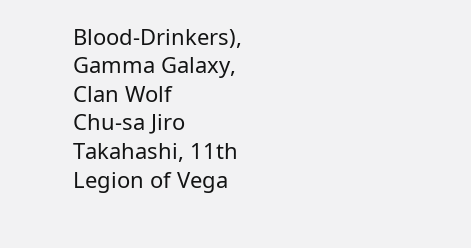Blood-Drinkers), Gamma Galaxy, Clan Wolf
Chu-sa Jiro Takahashi, 11th Legion of Vega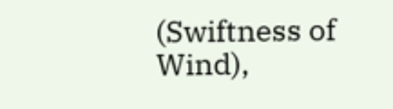(Swiftness of Wind),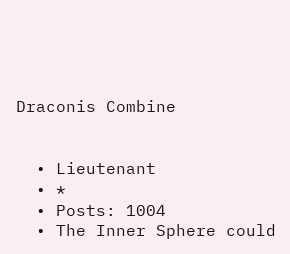Draconis Combine


  • Lieutenant
  • *
  • Posts: 1004
  • The Inner Sphere could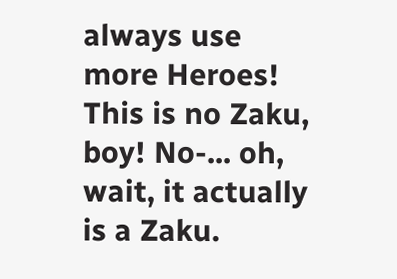always use more Heroes!
This is no Zaku, boy! No-... oh, wait, it actually is a Zaku.